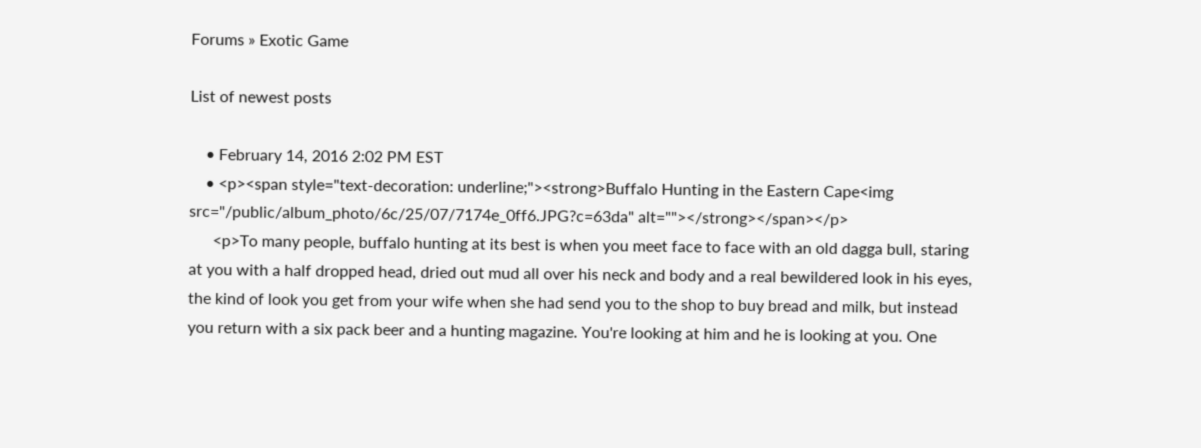Forums » Exotic Game

List of newest posts

    • February 14, 2016 2:02 PM EST
    • <p><span style="text-decoration: underline;"><strong>Buffalo Hunting in the Eastern Cape<img src="/public/album_photo/6c/25/07/7174e_0ff6.JPG?c=63da" alt=""></strong></span></p>
      <p>To many people, buffalo hunting at its best is when you meet face to face with an old dagga bull, staring at you with a half dropped head, dried out mud all over his neck and body and a real bewildered look in his eyes, the kind of look you get from your wife when she had send you to the shop to buy bread and milk, but instead you return with a six pack beer and a hunting magazine. You're looking at him and he is looking at you. One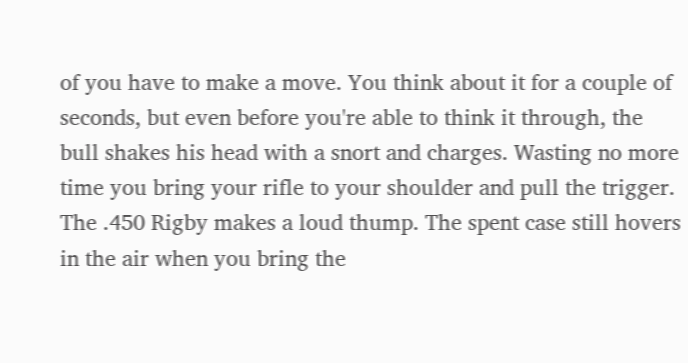of you have to make a move. You think about it for a couple of seconds, but even before you're able to think it through, the bull shakes his head with a snort and charges. Wasting no more time you bring your rifle to your shoulder and pull the trigger. The .450 Rigby makes a loud thump. The spent case still hovers in the air when you bring the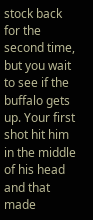stock back for the second time, but you wait to see if the buffalo gets up. Your first shot hit him in the middle of his head and that made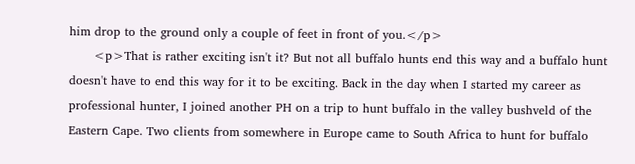him drop to the ground only a couple of feet in front of you.</p>
      <p>That is rather exciting isn't it? But not all buffalo hunts end this way and a buffalo hunt doesn't have to end this way for it to be exciting. Back in the day when I started my career as professional hunter, I joined another PH on a trip to hunt buffalo in the valley bushveld of the Eastern Cape. Two clients from somewhere in Europe came to South Africa to hunt for buffalo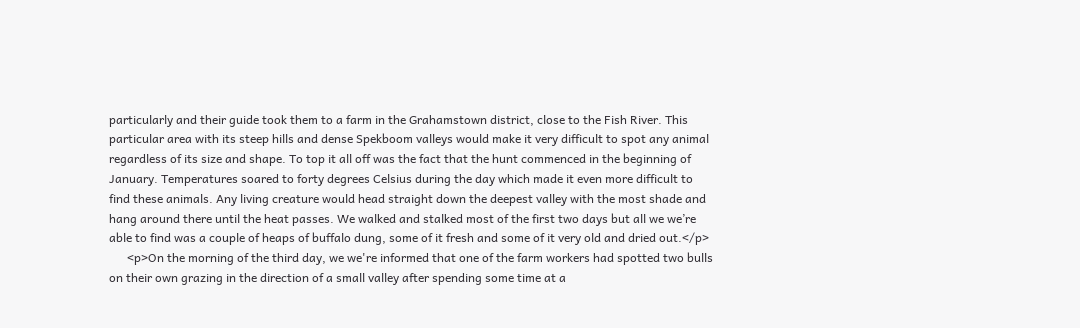particularly and their guide took them to a farm in the Grahamstown district, close to the Fish River. This particular area with its steep hills and dense Spekboom valleys would make it very difficult to spot any animal regardless of its size and shape. To top it all off was the fact that the hunt commenced in the beginning of January. Temperatures soared to forty degrees Celsius during the day which made it even more difficult to find these animals. Any living creature would head straight down the deepest valley with the most shade and hang around there until the heat passes. We walked and stalked most of the first two days but all we we’re able to find was a couple of heaps of buffalo dung, some of it fresh and some of it very old and dried out.</p>
      <p>On the morning of the third day, we we're informed that one of the farm workers had spotted two bulls on their own grazing in the direction of a small valley after spending some time at a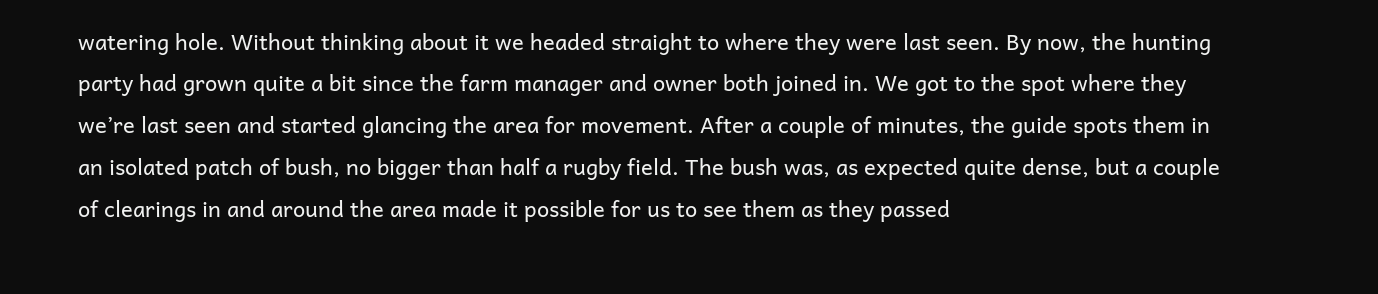watering hole. Without thinking about it we headed straight to where they were last seen. By now, the hunting party had grown quite a bit since the farm manager and owner both joined in. We got to the spot where they we’re last seen and started glancing the area for movement. After a couple of minutes, the guide spots them in an isolated patch of bush, no bigger than half a rugby field. The bush was, as expected quite dense, but a couple of clearings in and around the area made it possible for us to see them as they passed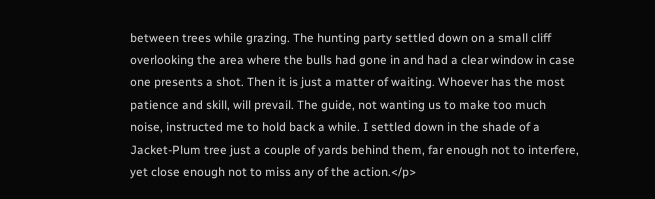between trees while grazing. The hunting party settled down on a small cliff overlooking the area where the bulls had gone in and had a clear window in case one presents a shot. Then it is just a matter of waiting. Whoever has the most patience and skill, will prevail. The guide, not wanting us to make too much noise, instructed me to hold back a while. I settled down in the shade of a Jacket-Plum tree just a couple of yards behind them, far enough not to interfere, yet close enough not to miss any of the action.</p>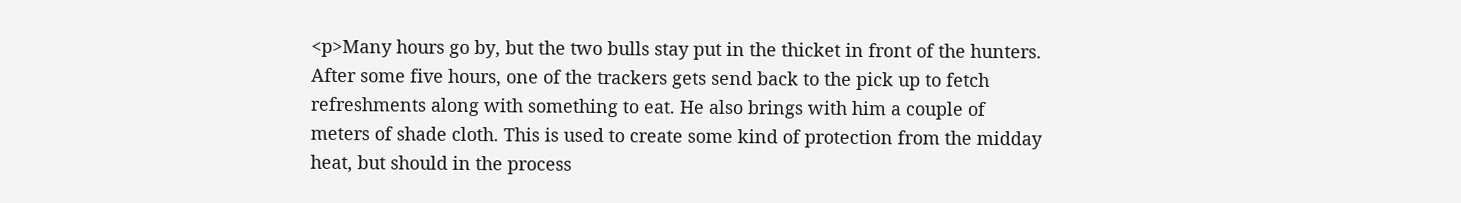<p>Many hours go by, but the two bulls stay put in the thicket in front of the hunters. After some five hours, one of the trackers gets send back to the pick up to fetch refreshments along with something to eat. He also brings with him a couple of meters of shade cloth. This is used to create some kind of protection from the midday heat, but should in the process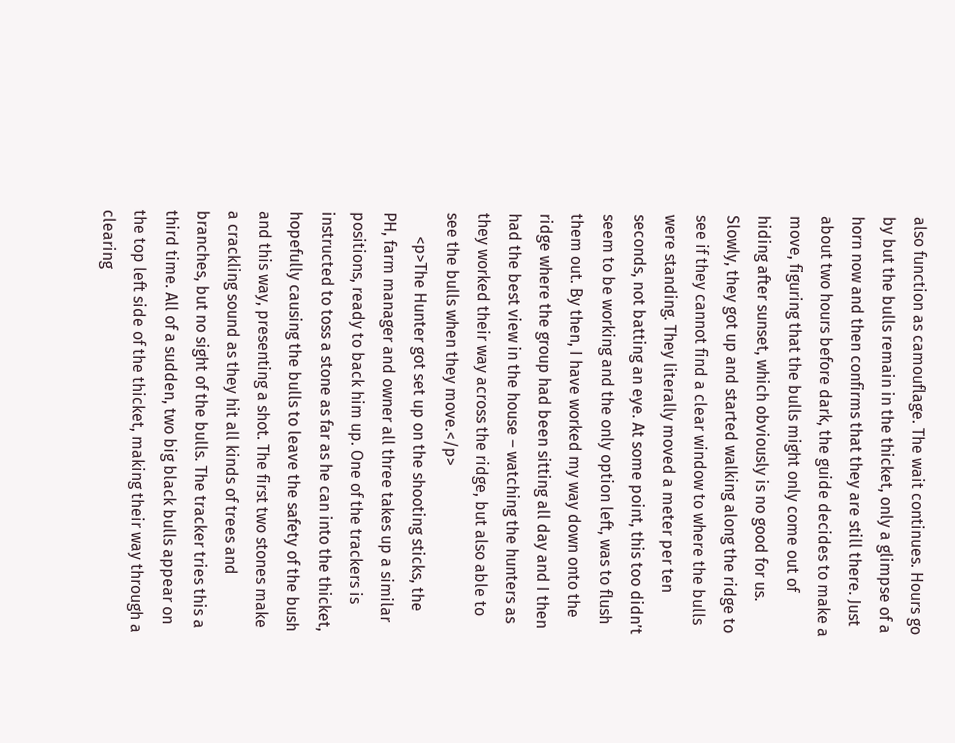also function as camouflage. The wait continues. Hours go by but the bulls remain in the thicket, only a glimpse of a horn now and then confirms that they are still there. Just about two hours before dark, the guide decides to make a move, figuring that the bulls might only come out of hiding after sunset, which obviously is no good for us. Slowly, they got up and started walking along the ridge to see if they cannot find a clear window to where the bulls were standing. They literally moved a meter per ten seconds, not batting an eye. At some point, this too didn’t seem to be working and the only option left, was to flush them out. By then, I have worked my way down onto the ridge where the group had been sitting all day and I then had the best view in the house – watching the hunters as they worked their way across the ridge, but also able to see the bulls when they move.</p>
      <p>The Hunter got set up on the shooting sticks, the PH, farm manager and owner all three takes up a similar positions, ready to back him up. One of the trackers is instructed to toss a stone as far as he can into the thicket, hopefully causing the bulls to leave the safety of the bush and this way, presenting a shot. The first two stones make a crackling sound as they hit all kinds of trees and branches, but no sight of the bulls. The tracker tries this a third time. All of a sudden, two big black bulls appear on the top left side of the thicket, making their way through a clearing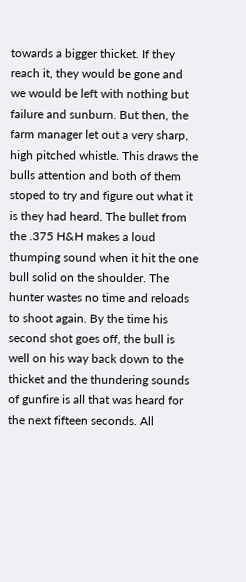towards a bigger thicket. If they reach it, they would be gone and we would be left with nothing but failure and sunburn. But then, the farm manager let out a very sharp, high pitched whistle. This draws the bulls attention and both of them stoped to try and figure out what it is they had heard. The bullet from the .375 H&H makes a loud thumping sound when it hit the one bull solid on the shoulder. The hunter wastes no time and reloads to shoot again. By the time his second shot goes off, the bull is well on his way back down to the thicket and the thundering sounds of gunfire is all that was heard for the next fifteen seconds. All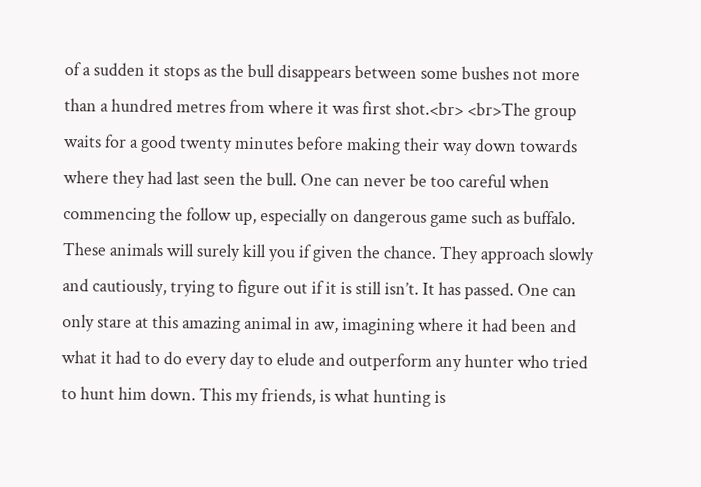of a sudden it stops as the bull disappears between some bushes not more than a hundred metres from where it was first shot.<br> <br>The group waits for a good twenty minutes before making their way down towards where they had last seen the bull. One can never be too careful when commencing the follow up, especially on dangerous game such as buffalo. These animals will surely kill you if given the chance. They approach slowly and cautiously, trying to figure out if it is still isn’t. It has passed. One can only stare at this amazing animal in aw, imagining where it had been and what it had to do every day to elude and outperform any hunter who tried to hunt him down. This my friends, is what hunting is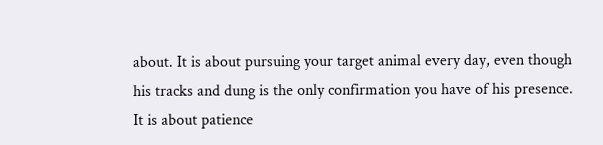about. It is about pursuing your target animal every day, even though his tracks and dung is the only confirmation you have of his presence. It is about patience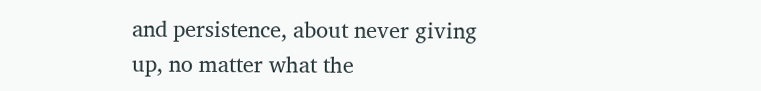and persistence, about never giving up, no matter what the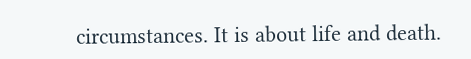circumstances. It is about life and death.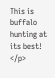This is buffalo hunting at its best! </p>